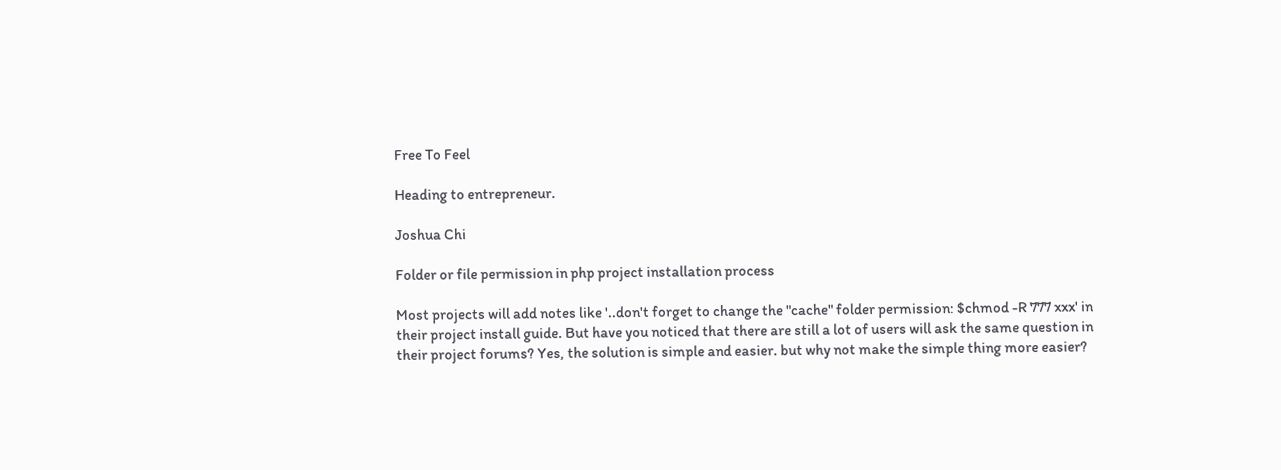Free To Feel

Heading to entrepreneur.

Joshua Chi

Folder or file permission in php project installation process

Most projects will add notes like '..don't forget to change the "cache" folder permission: $chmod -R 777 xxx' in their project install guide. But have you noticed that there are still a lot of users will ask the same question in their project forums? Yes, the solution is simple and easier. but why not make the simple thing more easier?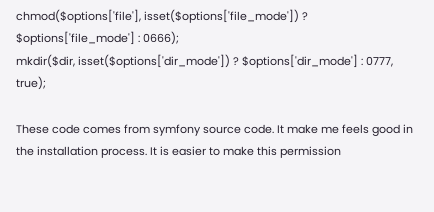chmod($options['file'], isset($options['file_mode']) ? $options['file_mode'] : 0666);
mkdir($dir, isset($options['dir_mode']) ? $options['dir_mode'] : 0777, true);

These code comes from symfony source code. It make me feels good in the installation process. It is easier to make this permission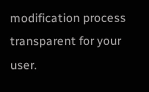modification process transparent for your user.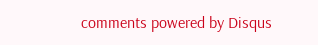comments powered by Disqus